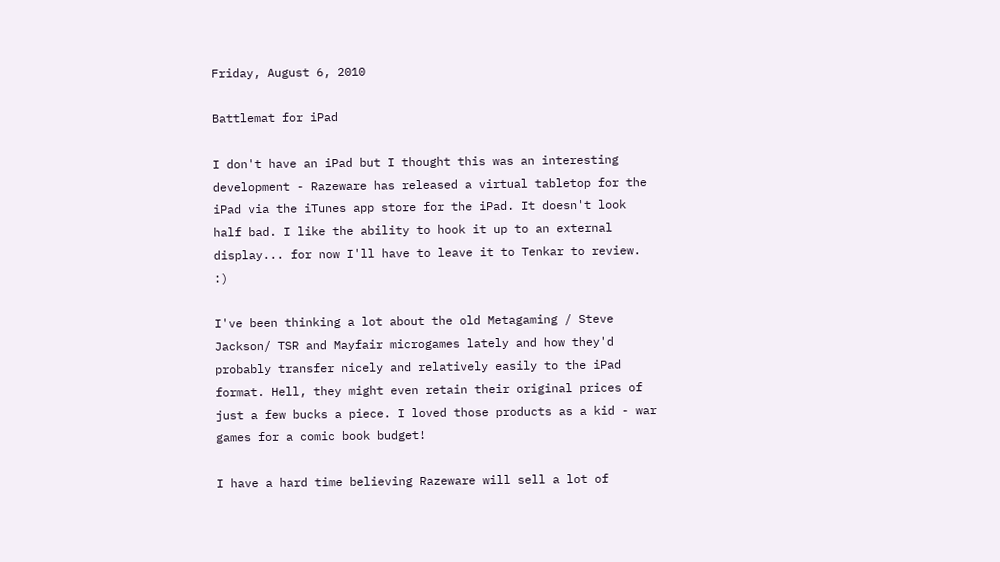Friday, August 6, 2010

Battlemat for iPad

I don't have an iPad but I thought this was an interesting development - Razeware has released a virtual tabletop for the iPad via the iTunes app store for the iPad. It doesn't look half bad. I like the ability to hook it up to an external display... for now I'll have to leave it to Tenkar to review. :)

I've been thinking a lot about the old Metagaming / Steve Jackson/ TSR and Mayfair microgames lately and how they'd probably transfer nicely and relatively easily to the iPad format. Hell, they might even retain their original prices of just a few bucks a piece. I loved those products as a kid - war games for a comic book budget!

I have a hard time believing Razeware will sell a lot of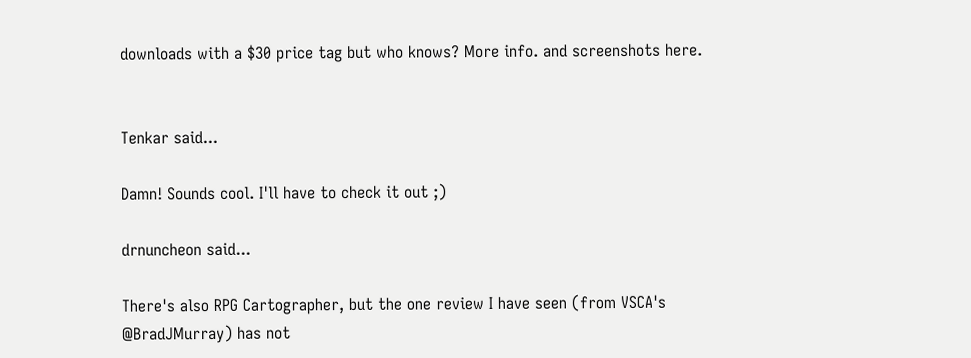downloads with a $30 price tag but who knows? More info. and screenshots here.


Tenkar said...

Damn! Sounds cool. I'll have to check it out ;)

drnuncheon said...

There's also RPG Cartographer, but the one review I have seen (from VSCA's @BradJMurray) has not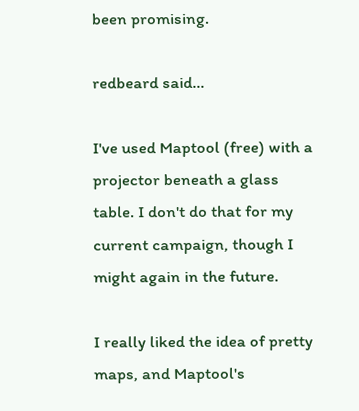been promising.

redbeard said...

I've used Maptool (free) with a projector beneath a glass table. I don't do that for my current campaign, though I might again in the future.

I really liked the idea of pretty maps, and Maptool's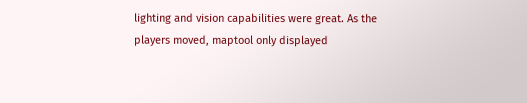lighting and vision capabilities were great. As the players moved, maptool only displayed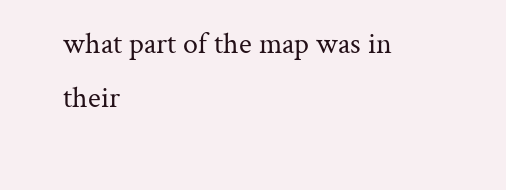what part of the map was in their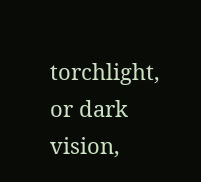torchlight, or dark vision,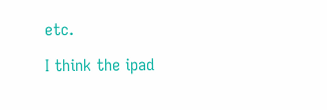etc.

I think the ipad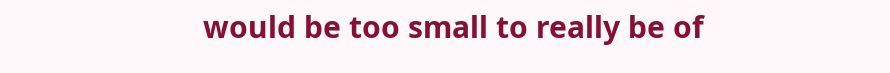would be too small to really be of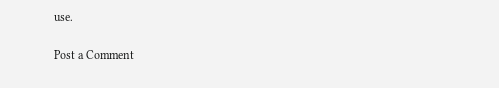use.

Post a Comment